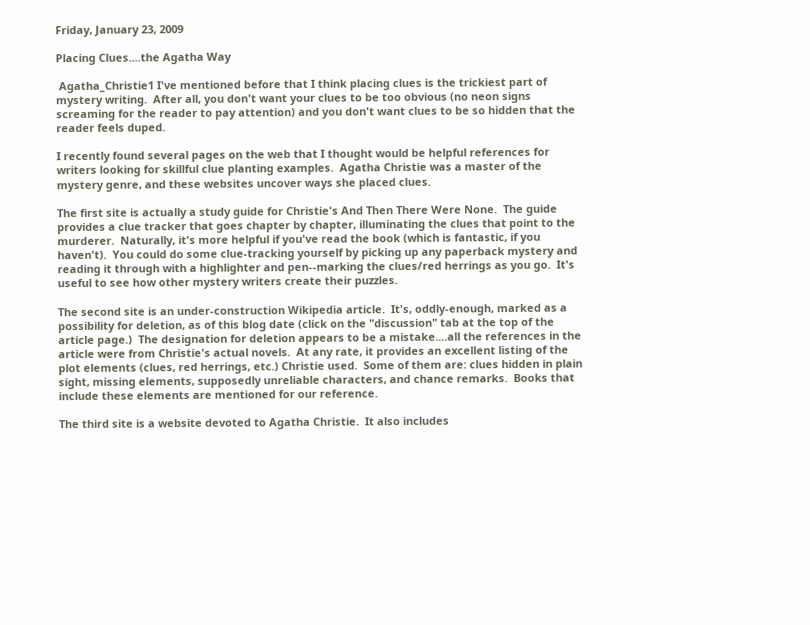Friday, January 23, 2009

Placing Clues....the Agatha Way

 Agatha_Christie1 I've mentioned before that I think placing clues is the trickiest part of mystery writing.  After all, you don't want your clues to be too obvious (no neon signs screaming for the reader to pay attention) and you don't want clues to be so hidden that the reader feels duped.

I recently found several pages on the web that I thought would be helpful references for writers looking for skillful clue planting examples.  Agatha Christie was a master of the mystery genre, and these websites uncover ways she placed clues.

The first site is actually a study guide for Christie's And Then There Were None.  The guide  provides a clue tracker that goes chapter by chapter, illuminating the clues that point to the murderer.  Naturally, it's more helpful if you've read the book (which is fantastic, if you haven't).  You could do some clue-tracking yourself by picking up any paperback mystery and reading it through with a highlighter and pen--marking the clues/red herrings as you go.  It's useful to see how other mystery writers create their puzzles.

The second site is an under-construction Wikipedia article.  It's, oddly-enough, marked as a possibility for deletion, as of this blog date (click on the "discussion" tab at the top of the article page.)  The designation for deletion appears to be a mistake....all the references in the article were from Christie's actual novels.  At any rate, it provides an excellent listing of the plot elements (clues, red herrings, etc.) Christie used.  Some of them are: clues hidden in plain sight, missing elements, supposedly unreliable characters, and chance remarks.  Books that include these elements are mentioned for our reference.

The third site is a website devoted to Agatha Christie.  It also includes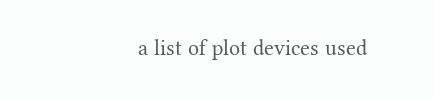a list of plot devices used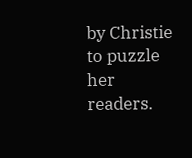by Christie to puzzle her readers.